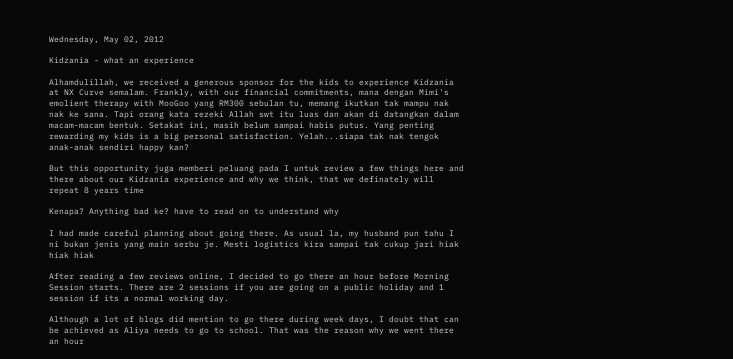Wednesday, May 02, 2012

Kidzania - what an experience

Alhamdulillah, we received a generous sponsor for the kids to experience Kidzania at NX Curve semalam. Frankly, with our financial commitments, mana dengan Mimi's emolient therapy with MooGoo yang RM300 sebulan tu, memang ikutkan tak mampu nak nak ke sana. Tapi orang kata rezeki Allah swt itu luas dan akan di datangkan dalam macam-macam bentuk. Setakat ini, masih belum sampai habis putus. Yang penting rewarding my kids is a big personal satisfaction. Yelah...siapa tak nak tengok anak-anak sendiri happy kan?

But this opportunity juga memberi peluang pada I untuk review a few things here and there about our Kidzania experience and why we think, that we definately will repeat 8 years time

Kenapa? Anything bad ke? have to read on to understand why

I had made careful planning about going there. As usual la, my husband pun tahu I ni bukan jenis yang main serbu je. Mesti logistics kira sampai tak cukup jari hiak hiak hiak

After reading a few reviews online, I decided to go there an hour before Morning Session starts. There are 2 sessions if you are going on a public holiday and 1 session if its a normal working day.

Although a lot of blogs did mention to go there during week days, I doubt that can be achieved as Aliya needs to go to school. That was the reason why we went there an hour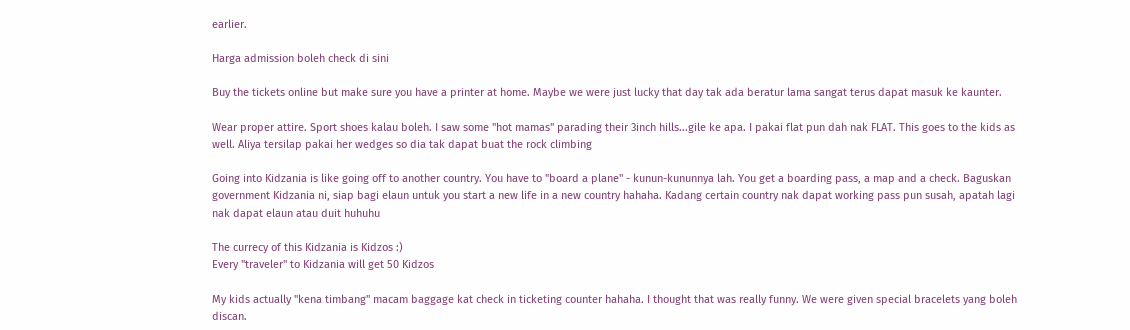earlier.

Harga admission boleh check di sini

Buy the tickets online but make sure you have a printer at home. Maybe we were just lucky that day tak ada beratur lama sangat terus dapat masuk ke kaunter.

Wear proper attire. Sport shoes kalau boleh. I saw some "hot mamas" parading their 3inch hills...gile ke apa. I pakai flat pun dah nak FLAT. This goes to the kids as well. Aliya tersilap pakai her wedges so dia tak dapat buat the rock climbing

Going into Kidzania is like going off to another country. You have to "board a plane" - kunun-kununnya lah. You get a boarding pass, a map and a check. Baguskan government Kidzania ni, siap bagi elaun untuk you start a new life in a new country hahaha. Kadang certain country nak dapat working pass pun susah, apatah lagi nak dapat elaun atau duit huhuhu

The currecy of this Kidzania is Kidzos :)
Every "traveler" to Kidzania will get 50 Kidzos

My kids actually "kena timbang" macam baggage kat check in ticketing counter hahaha. I thought that was really funny. We were given special bracelets yang boleh discan.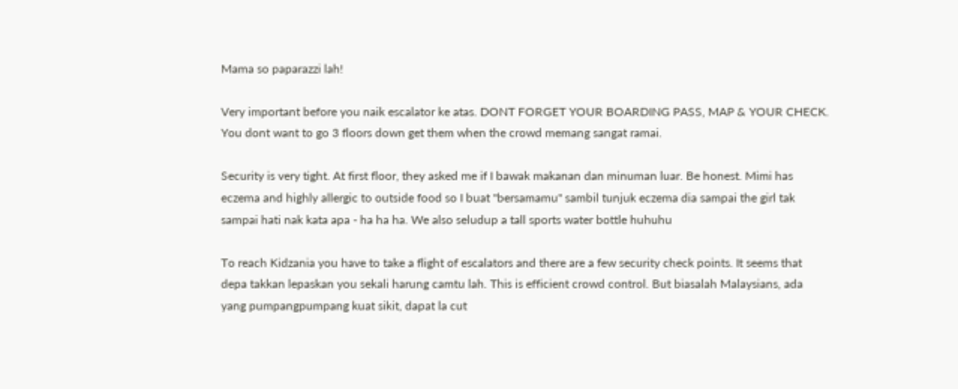Mama so paparazzi lah!

Very important before you naik escalator ke atas. DONT FORGET YOUR BOARDING PASS, MAP & YOUR CHECK. You dont want to go 3 floors down get them when the crowd memang sangat ramai.

Security is very tight. At first floor, they asked me if I bawak makanan dan minuman luar. Be honest. Mimi has eczema and highly allergic to outside food so I buat "bersamamu" sambil tunjuk eczema dia sampai the girl tak sampai hati nak kata apa - ha ha ha. We also seludup a tall sports water bottle huhuhu

To reach Kidzania you have to take a flight of escalators and there are a few security check points. It seems that depa takkan lepaskan you sekali harung camtu lah. This is efficient crowd control. But biasalah Malaysians, ada yang pumpangpumpang kuat sikit, dapat la cut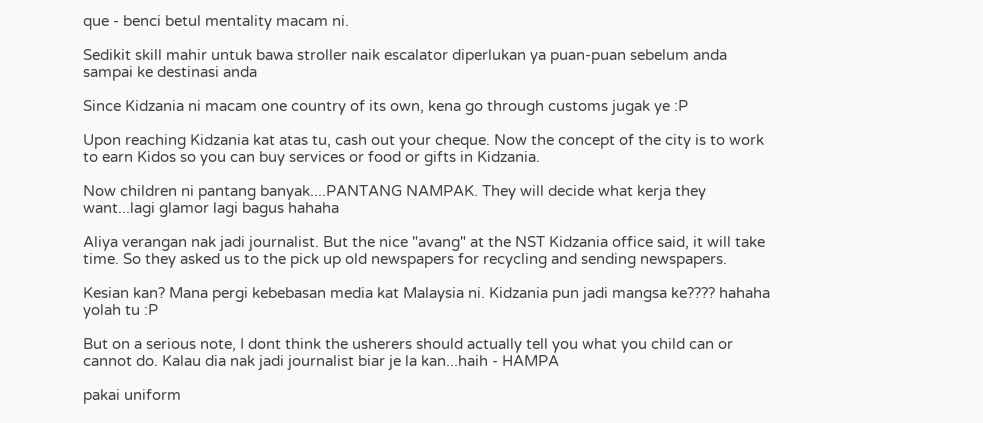que - benci betul mentality macam ni.

Sedikit skill mahir untuk bawa stroller naik escalator diperlukan ya puan-puan sebelum anda sampai ke destinasi anda

Since Kidzania ni macam one country of its own, kena go through customs jugak ye :P

Upon reaching Kidzania kat atas tu, cash out your cheque. Now the concept of the city is to work to earn Kidos so you can buy services or food or gifts in Kidzania.

Now children ni pantang banyak....PANTANG NAMPAK. They will decide what kerja they want...lagi glamor lagi bagus hahaha

Aliya verangan nak jadi journalist. But the nice "avang" at the NST Kidzania office said, it will take time. So they asked us to the pick up old newspapers for recycling and sending newspapers.

Kesian kan? Mana pergi kebebasan media kat Malaysia ni. Kidzania pun jadi mangsa ke???? hahaha yolah tu :P

But on a serious note, I dont think the usherers should actually tell you what you child can or cannot do. Kalau dia nak jadi journalist biar je la kan...haih - HAMPA

pakai uniform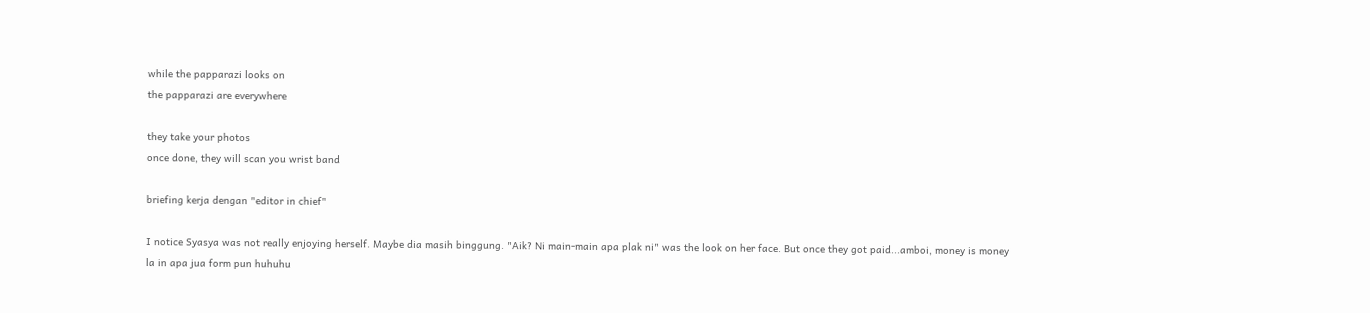while the papparazi looks on
the papparazi are everywhere

they take your photos
once done, they will scan you wrist band

briefing kerja dengan "editor in chief"

I notice Syasya was not really enjoying herself. Maybe dia masih binggung. "Aik? Ni main-main apa plak ni" was the look on her face. But once they got paid...amboi, money is money la in apa jua form pun huhuhu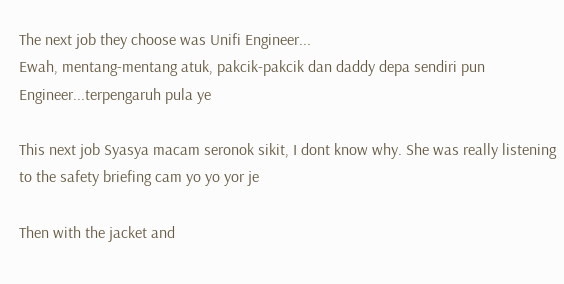The next job they choose was Unifi Engineer...
Ewah, mentang-mentang atuk, pakcik-pakcik dan daddy depa sendiri pun Engineer...terpengaruh pula ye

This next job Syasya macam seronok sikit, I dont know why. She was really listening to the safety briefing cam yo yo yor je

Then with the jacket and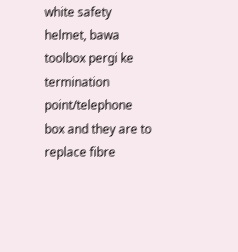white safety helmet, bawa toolbox pergi ke termination point/telephone box and they are to replace fibre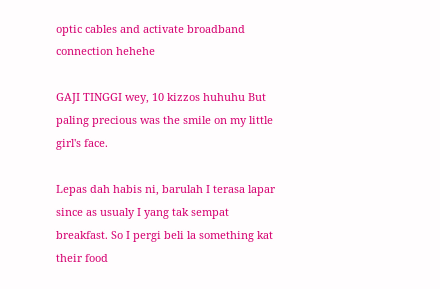optic cables and activate broadband connection hehehe

GAJI TINGGI wey, 10 kizzos huhuhu But paling precious was the smile on my little girl's face.

Lepas dah habis ni, barulah I terasa lapar since as usualy I yang tak sempat breakfast. So I pergi beli la something kat their food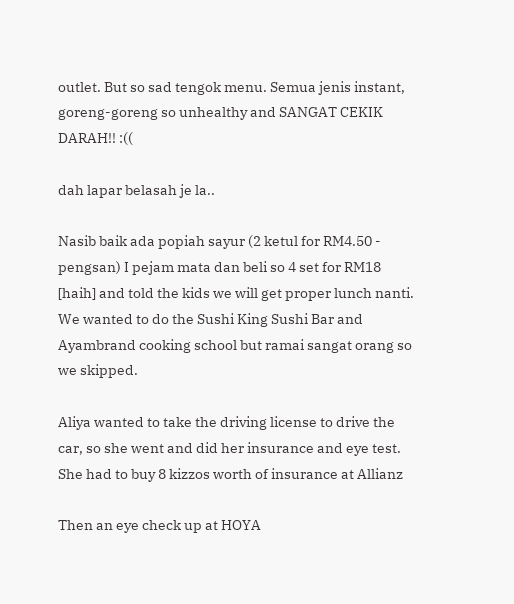outlet. But so sad tengok menu. Semua jenis instant, goreng-goreng so unhealthy and SANGAT CEKIK DARAH!! :((

dah lapar belasah je la..

Nasib baik ada popiah sayur (2 ketul for RM4.50 - pengsan) I pejam mata dan beli so 4 set for RM18 [haih] and told the kids we will get proper lunch nanti. We wanted to do the Sushi King Sushi Bar and Ayambrand cooking school but ramai sangat orang so we skipped.

Aliya wanted to take the driving license to drive the car, so she went and did her insurance and eye test. She had to buy 8 kizzos worth of insurance at Allianz

Then an eye check up at HOYA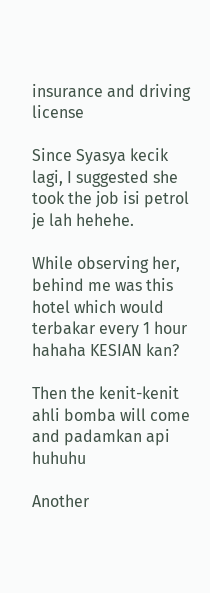insurance and driving license

Since Syasya kecik lagi, I suggested she took the job isi petrol je lah hehehe.

While observing her, behind me was this hotel which would terbakar every 1 hour hahaha KESIAN kan?

Then the kenit-kenit ahli bomba will come and padamkan api huhuhu

Another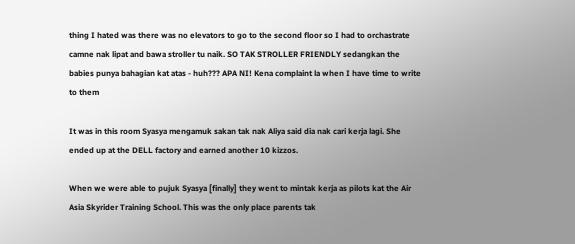thing I hated was there was no elevators to go to the second floor so I had to orchastrate camne nak lipat and bawa stroller tu naik. SO TAK STROLLER FRIENDLY sedangkan the babies punya bahagian kat atas - huh??? APA NI! Kena complaint la when I have time to write to them

It was in this room Syasya mengamuk sakan tak nak Aliya said dia nak cari kerja lagi. She ended up at the DELL factory and earned another 10 kizzos.

When we were able to pujuk Syasya [finally] they went to mintak kerja as pilots kat the Air Asia Skyrider Training School. This was the only place parents tak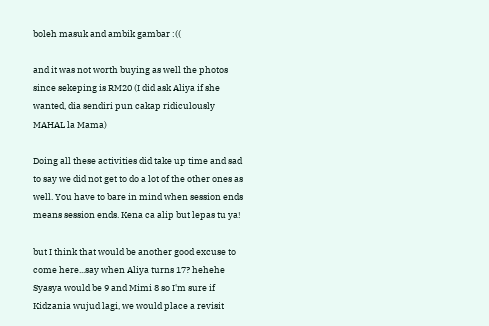boleh masuk and ambik gambar :((

and it was not worth buying as well the photos since sekeping is RM20 (I did ask Aliya if she wanted, dia sendiri pun cakap ridiculously MAHAL la Mama)

Doing all these activities did take up time and sad to say we did not get to do a lot of the other ones as well. You have to bare in mind when session ends means session ends. Kena ca alip but lepas tu ya!

but I think that would be another good excuse to come here...say when Aliya turns 17? hehehe Syasya would be 9 and Mimi 8 so I'm sure if Kidzania wujud lagi, we would place a revisit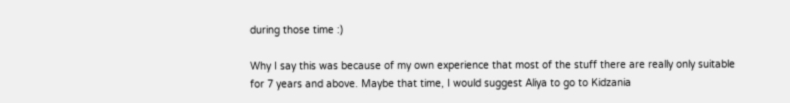during those time :)

Why I say this was because of my own experience that most of the stuff there are really only suitable for 7 years and above. Maybe that time, I would suggest Aliya to go to Kidzania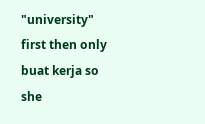"university" first then only buat kerja so she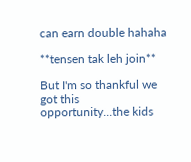can earn double hahaha

**tensen tak leh join**

But I'm so thankful we got this opportunity...the kids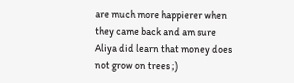are much more happierer when they came back and am sure Aliya did learn that money does not grow on trees ;)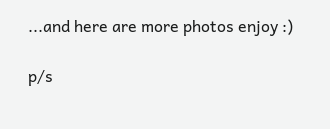...and here are more photos enjoy :)

p/s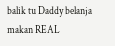balik tu Daddy belanja makan REAL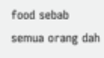food sebab semua orang dah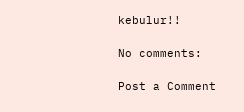kebulur!!

No comments:

Post a Comment